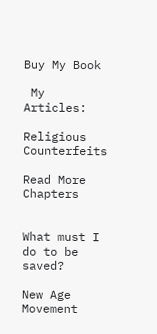Buy My Book

 My Articles:

Religious Counterfeits

Read More Chapters


What must I do to be saved?

New Age Movement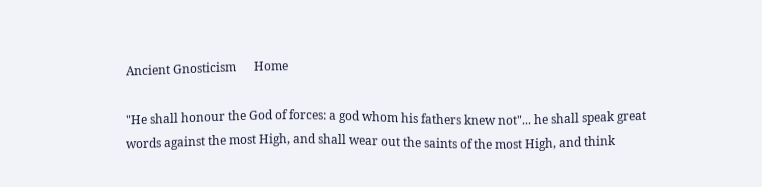Ancient Gnosticism      Home

"He shall honour the God of forces: a god whom his fathers knew not"... he shall speak great words against the most High, and shall wear out the saints of the most High, and think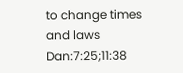to change times and laws Dan:7:25;11:38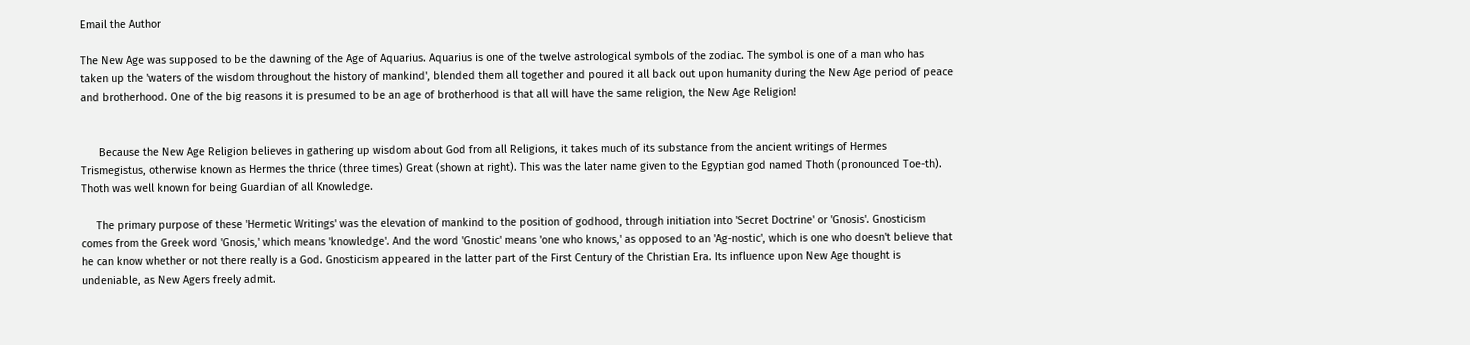Email the Author

The New Age was supposed to be the dawning of the Age of Aquarius. Aquarius is one of the twelve astrological symbols of the zodiac. The symbol is one of a man who has taken up the 'waters of the wisdom throughout the history of mankind', blended them all together and poured it all back out upon humanity during the New Age period of peace and brotherhood. One of the big reasons it is presumed to be an age of brotherhood is that all will have the same religion, the New Age Religion!


      Because the New Age Religion believes in gathering up wisdom about God from all Religions, it takes much of its substance from the ancient writings of Hermes Trismegistus, otherwise known as Hermes the thrice (three times) Great (shown at right). This was the later name given to the Egyptian god named Thoth (pronounced Toe-th). Thoth was well known for being Guardian of all Knowledge.

     The primary purpose of these 'Hermetic Writings' was the elevation of mankind to the position of godhood, through initiation into 'Secret Doctrine' or 'Gnosis'. Gnosticism comes from the Greek word 'Gnosis,' which means 'knowledge'. And the word 'Gnostic' means 'one who knows,' as opposed to an 'Ag-nostic', which is one who doesn't believe that he can know whether or not there really is a God. Gnosticism appeared in the latter part of the First Century of the Christian Era. Its influence upon New Age thought is undeniable, as New Agers freely admit.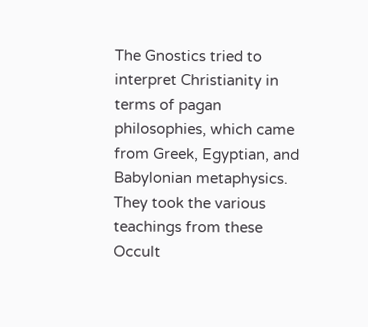The Gnostics tried to interpret Christianity in terms of pagan philosophies, which came from Greek, Egyptian, and Babylonian metaphysics. They took the various teachings from these Occult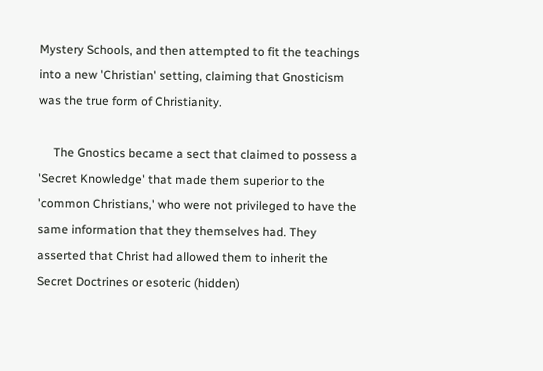Mystery Schools, and then attempted to fit the teachings into a new 'Christian' setting, claiming that Gnosticism was the true form of Christianity.

     The Gnostics became a sect that claimed to possess a 'Secret Knowledge' that made them superior to the 'common Christians,' who were not privileged to have the same information that they themselves had. They asserted that Christ had allowed them to inherit the Secret Doctrines or esoteric (hidden)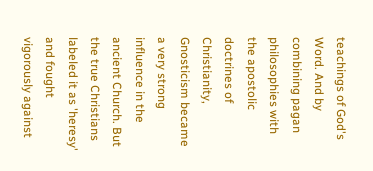teachings of God's Word. And by combining pagan philosophies with the apostolic doctrines of Christianity, Gnosticism became a very strong influence in the ancient Church. But the true Christians labeled it as 'heresy' and fought vigorously against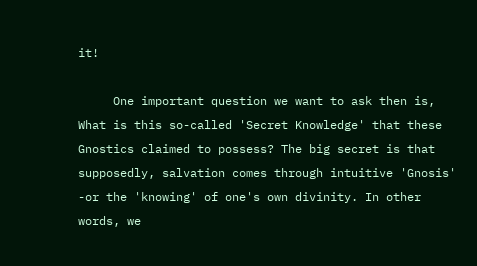it!

     One important question we want to ask then is, What is this so-called 'Secret Knowledge' that these Gnostics claimed to possess? The big secret is that supposedly, salvation comes through intuitive 'Gnosis' -or the 'knowing' of one's own divinity. In other words, we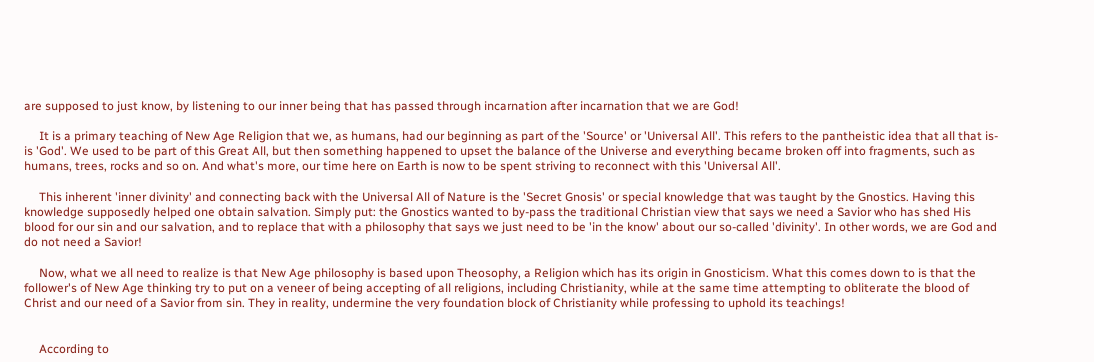are supposed to just know, by listening to our inner being that has passed through incarnation after incarnation that we are God!

     It is a primary teaching of New Age Religion that we, as humans, had our beginning as part of the 'Source' or 'Universal All'. This refers to the pantheistic idea that all that is- is 'God'. We used to be part of this Great All, but then something happened to upset the balance of the Universe and everything became broken off into fragments, such as humans, trees, rocks and so on. And what's more, our time here on Earth is now to be spent striving to reconnect with this 'Universal All'.

     This inherent 'inner divinity' and connecting back with the Universal All of Nature is the 'Secret Gnosis' or special knowledge that was taught by the Gnostics. Having this knowledge supposedly helped one obtain salvation. Simply put: the Gnostics wanted to by-pass the traditional Christian view that says we need a Savior who has shed His blood for our sin and our salvation, and to replace that with a philosophy that says we just need to be 'in the know' about our so-called 'divinity'. In other words, we are God and do not need a Savior!

     Now, what we all need to realize is that New Age philosophy is based upon Theosophy, a Religion which has its origin in Gnosticism. What this comes down to is that the follower's of New Age thinking try to put on a veneer of being accepting of all religions, including Christianity, while at the same time attempting to obliterate the blood of Christ and our need of a Savior from sin. They in reality, undermine the very foundation block of Christianity while professing to uphold its teachings!


     According to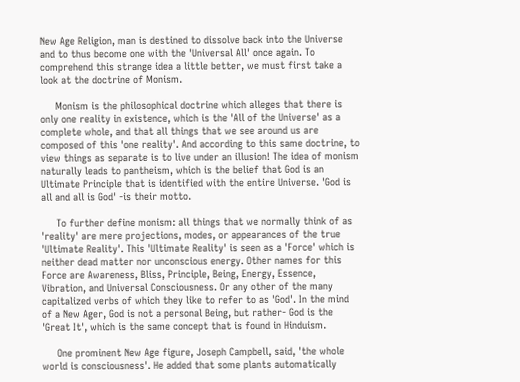New Age Religion, man is destined to dissolve back into the Universe and to thus become one with the 'Universal All' once again. To comprehend this strange idea a little better, we must first take a look at the doctrine of Monism.

     Monism is the philosophical doctrine which alleges that there is only one reality in existence, which is the 'All of the Universe' as a complete whole, and that all things that we see around us are composed of this 'one reality'. And according to this same doctrine, to view things as separate is to live under an illusion! The idea of monism naturally leads to pantheism, which is the belief that God is an Ultimate Principle that is identified with the entire Universe. 'God is all and all is God' -is their motto.

     To further define monism: all things that we normally think of as 'reality' are mere projections, modes, or appearances of the true 'Ultimate Reality'. This 'Ultimate Reality' is seen as a 'Force' which is neither dead matter nor unconscious energy. Other names for this Force are Awareness, Bliss, Principle, Being, Energy, Essence, Vibration, and Universal Consciousness. Or any other of the many capitalized verbs of which they like to refer to as 'God'. In the mind of a New Ager, God is not a personal Being, but rather- God is the 'Great It', which is the same concept that is found in Hinduism.

     One prominent New Age figure, Joseph Campbell, said, 'the whole world is consciousness'. He added that some plants automatically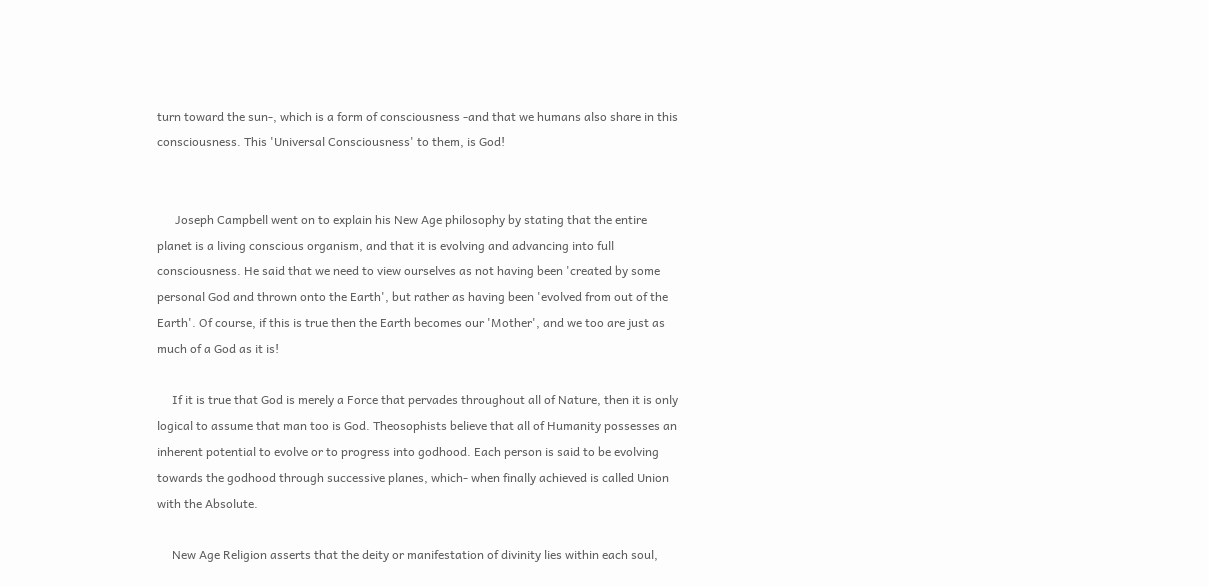turn toward the sun-, which is a form of consciousness -and that we humans also share in this consciousness. This 'Universal Consciousness' to them, is God!


      Joseph Campbell went on to explain his New Age philosophy by stating that the entire planet is a living conscious organism, and that it is evolving and advancing into full consciousness. He said that we need to view ourselves as not having been 'created by some personal God and thrown onto the Earth', but rather as having been 'evolved from out of the Earth'. Of course, if this is true then the Earth becomes our 'Mother', and we too are just as much of a God as it is!

     If it is true that God is merely a Force that pervades throughout all of Nature, then it is only logical to assume that man too is God. Theosophists believe that all of Humanity possesses an inherent potential to evolve or to progress into godhood. Each person is said to be evolving towards the godhood through successive planes, which- when finally achieved is called Union with the Absolute.

     New Age Religion asserts that the deity or manifestation of divinity lies within each soul,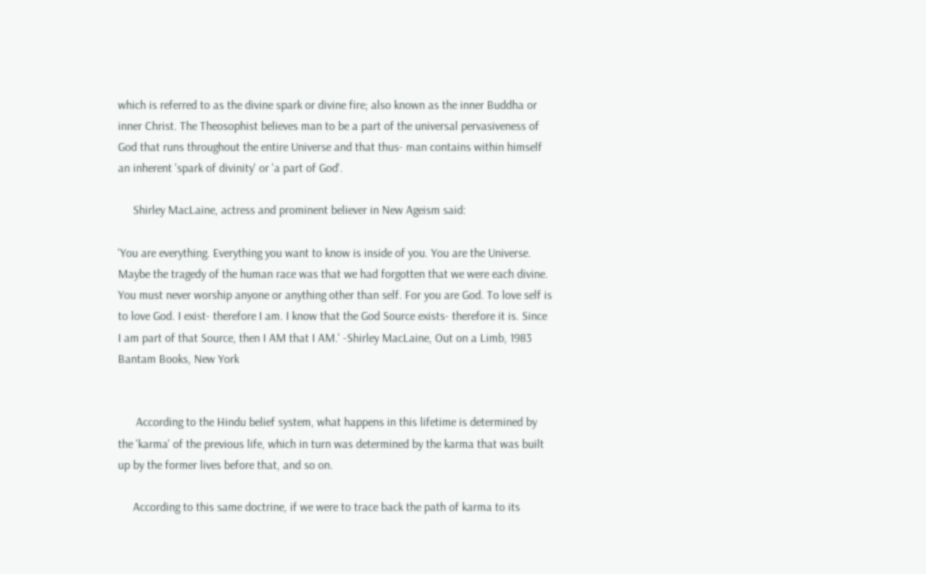which is referred to as the divine spark or divine fire; also known as the inner Buddha or inner Christ. The Theosophist believes man to be a part of the universal pervasiveness of God that runs throughout the entire Universe and that thus- man contains within himself an inherent 'spark of divinity' or 'a part of God'.

     Shirley MacLaine, actress and prominent believer in New Ageism said:

'You are everything. Everything you want to know is inside of you. You are the Universe. Maybe the tragedy of the human race was that we had forgotten that we were each divine. You must never worship anyone or anything other than self. For you are God. To love self is to love God. I exist- therefore I am. I know that the God Source exists- therefore it is. Since I am part of that Source, then I AM that I AM.' -Shirley MacLaine, Out on a Limb, 1983 Bantam Books, New York


      According to the Hindu belief system, what happens in this lifetime is determined by the 'karma' of the previous life, which in turn was determined by the karma that was built up by the former lives before that, and so on.

     According to this same doctrine, if we were to trace back the path of karma to its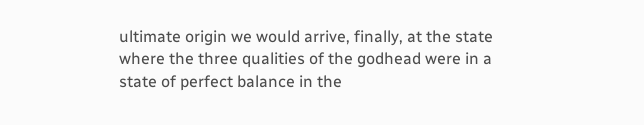ultimate origin we would arrive, finally, at the state where the three qualities of the godhead were in a state of perfect balance in the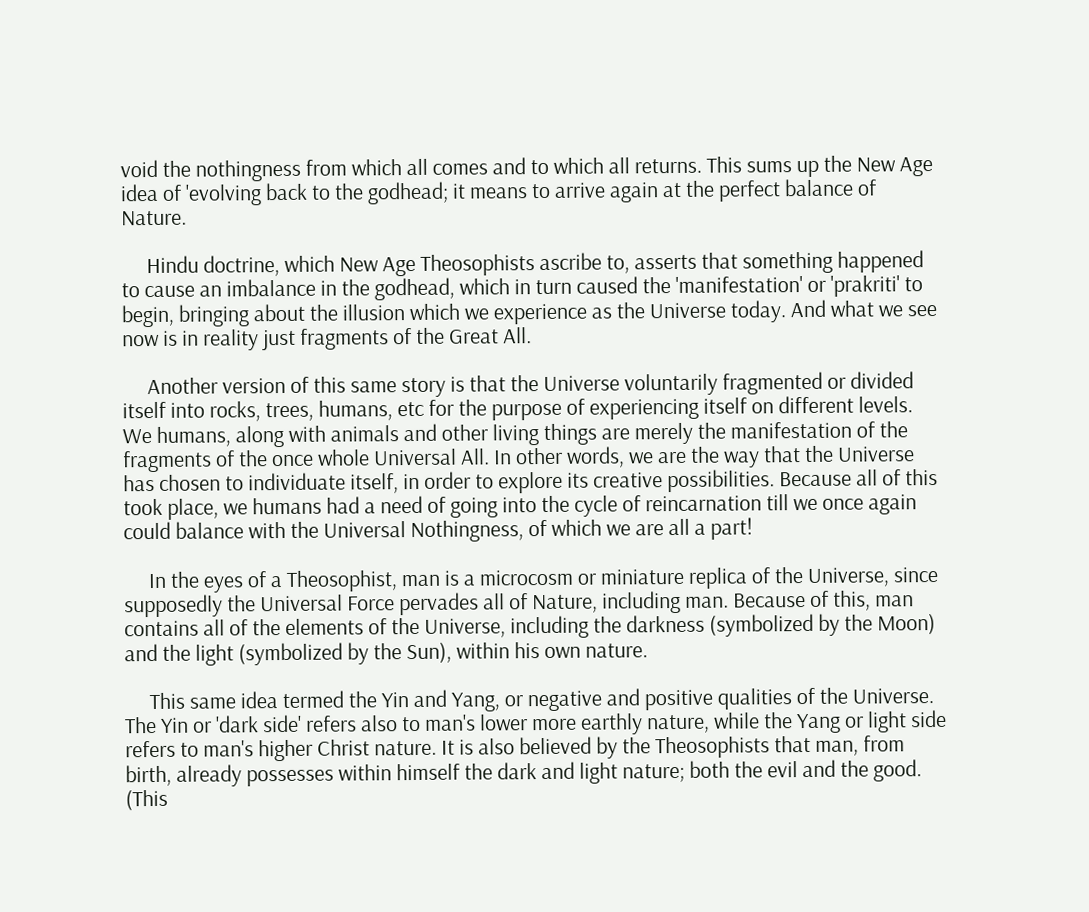void the nothingness from which all comes and to which all returns. This sums up the New Age idea of 'evolving back to the godhead; it means to arrive again at the perfect balance of Nature.

     Hindu doctrine, which New Age Theosophists ascribe to, asserts that something happened to cause an imbalance in the godhead, which in turn caused the 'manifestation' or 'prakriti' to begin, bringing about the illusion which we experience as the Universe today. And what we see now is in reality just fragments of the Great All.

     Another version of this same story is that the Universe voluntarily fragmented or divided itself into rocks, trees, humans, etc for the purpose of experiencing itself on different levels. We humans, along with animals and other living things are merely the manifestation of the fragments of the once whole Universal All. In other words, we are the way that the Universe has chosen to individuate itself, in order to explore its creative possibilities. Because all of this took place, we humans had a need of going into the cycle of reincarnation till we once again could balance with the Universal Nothingness, of which we are all a part!

     In the eyes of a Theosophist, man is a microcosm or miniature replica of the Universe, since supposedly the Universal Force pervades all of Nature, including man. Because of this, man contains all of the elements of the Universe, including the darkness (symbolized by the Moon) and the light (symbolized by the Sun), within his own nature.

     This same idea termed the Yin and Yang, or negative and positive qualities of the Universe. The Yin or 'dark side' refers also to man's lower more earthly nature, while the Yang or light side refers to man's higher Christ nature. It is also believed by the Theosophists that man, from birth, already possesses within himself the dark and light nature; both the evil and the good. (This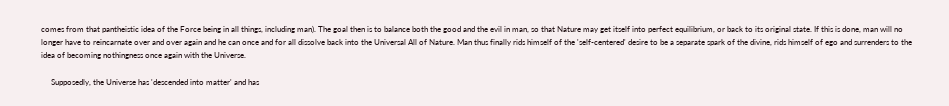comes from that pantheistic idea of the Force being in all things, including man). The goal then is to balance both the good and the evil in man, so that Nature may get itself into perfect equilibrium, or back to its original state. If this is done, man will no longer have to reincarnate over and over again and he can once and for all dissolve back into the Universal All of Nature. Man thus finally rids himself of the 'self-centered' desire to be a separate spark of the divine, rids himself of ego and surrenders to the idea of becoming nothingness once again with the Universe.

     Supposedly, the Universe has 'descended into matter' and has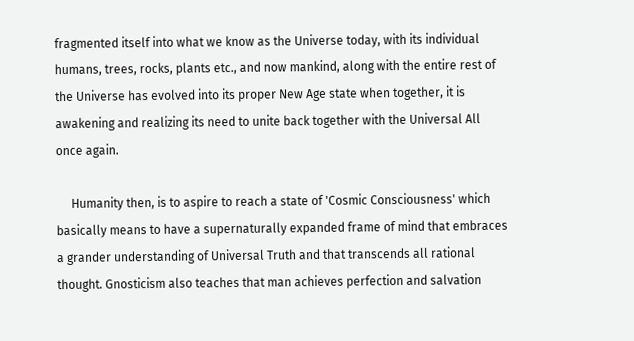fragmented itself into what we know as the Universe today, with its individual humans, trees, rocks, plants etc., and now mankind, along with the entire rest of the Universe has evolved into its proper New Age state when together, it is awakening and realizing its need to unite back together with the Universal All once again.

     Humanity then, is to aspire to reach a state of 'Cosmic Consciousness' which basically means to have a supernaturally expanded frame of mind that embraces a grander understanding of Universal Truth and that transcends all rational thought. Gnosticism also teaches that man achieves perfection and salvation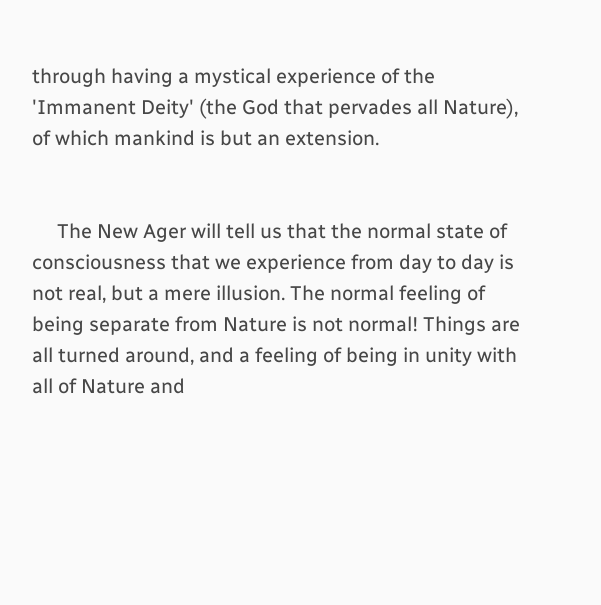through having a mystical experience of the 'Immanent Deity' (the God that pervades all Nature), of which mankind is but an extension.


     The New Ager will tell us that the normal state of consciousness that we experience from day to day is not real, but a mere illusion. The normal feeling of being separate from Nature is not normal! Things are all turned around, and a feeling of being in unity with all of Nature and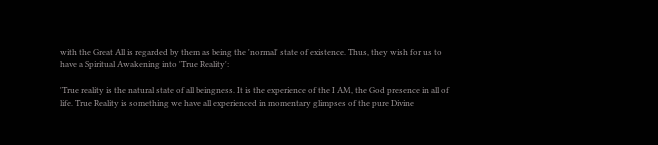with the Great All is regarded by them as being the 'normal' state of existence. Thus, they wish for us to have a Spiritual Awakening into 'True Reality':

'True reality is the natural state of all beingness. It is the experience of the I AM, the God presence in all of life. True Reality is something we have all experienced in momentary glimpses of the pure Divine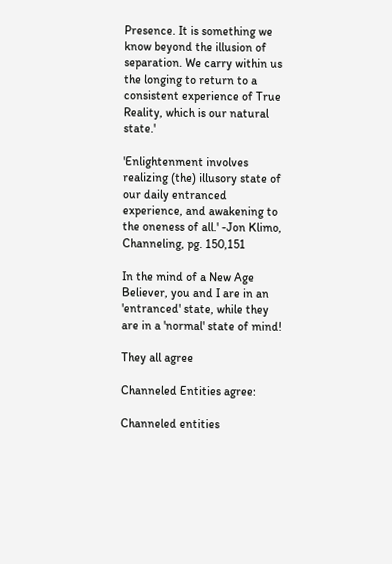Presence. It is something we know beyond the illusion of separation. We carry within us the longing to return to a consistent experience of True Reality, which is our natural state.'

'Enlightenment involves realizing (the) illusory state of our daily entranced experience, and awakening to the oneness of all.' -Jon Klimo, Channeling, pg. 150,151

In the mind of a New Age Believer, you and I are in an 'entranced' state, while they are in a 'normal' state of mind!

They all agree

Channeled Entities agree:

Channeled entities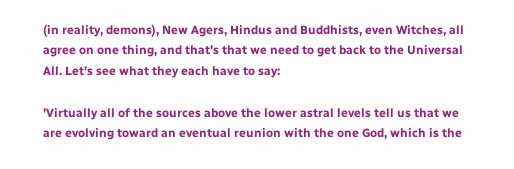(in reality, demons), New Agers, Hindus and Buddhists, even Witches, all agree on one thing, and that's that we need to get back to the Universal All. Let's see what they each have to say:

'Virtually all of the sources above the lower astral levels tell us that we are evolving toward an eventual reunion with the one God, which is the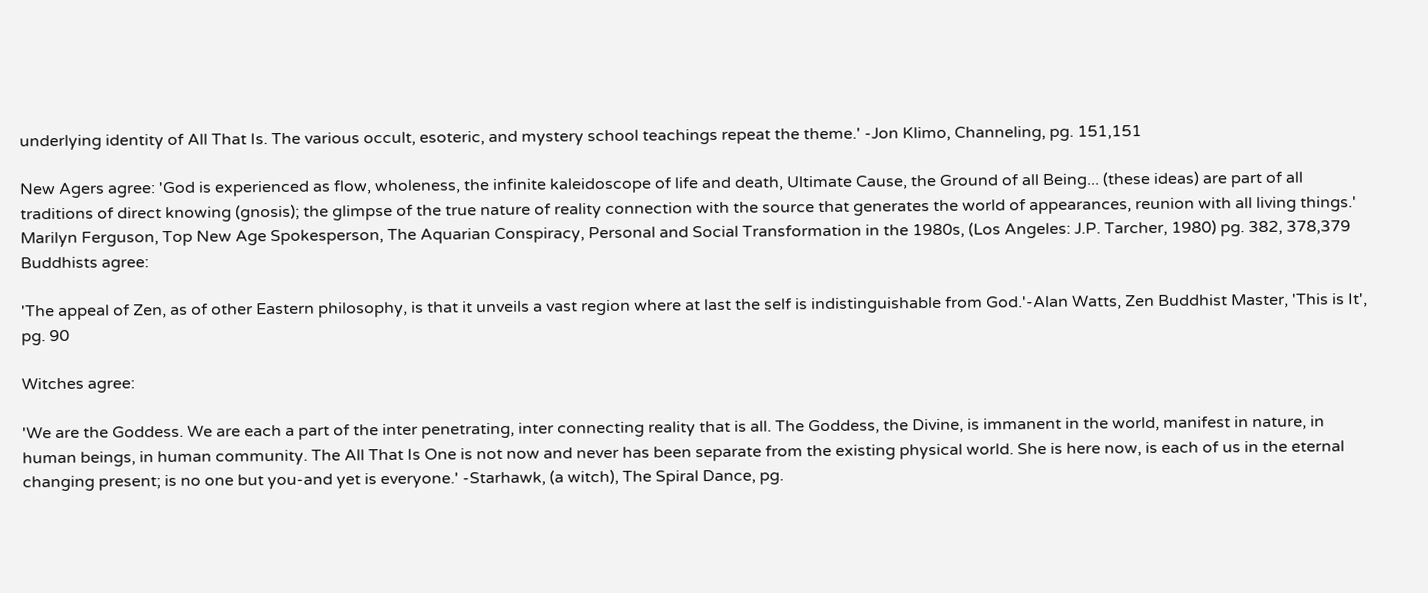underlying identity of All That Is. The various occult, esoteric, and mystery school teachings repeat the theme.' -Jon Klimo, Channeling, pg. 151,151

New Agers agree: 'God is experienced as flow, wholeness, the infinite kaleidoscope of life and death, Ultimate Cause, the Ground of all Being... (these ideas) are part of all traditions of direct knowing (gnosis); the glimpse of the true nature of reality connection with the source that generates the world of appearances, reunion with all living things.' Marilyn Ferguson, Top New Age Spokesperson, The Aquarian Conspiracy, Personal and Social Transformation in the 1980s, (Los Angeles: J.P. Tarcher, 1980) pg. 382, 378,379 Buddhists agree:

'The appeal of Zen, as of other Eastern philosophy, is that it unveils a vast region where at last the self is indistinguishable from God.'-Alan Watts, Zen Buddhist Master, 'This is It', pg. 90

Witches agree:

'We are the Goddess. We are each a part of the inter penetrating, inter connecting reality that is all. The Goddess, the Divine, is immanent in the world, manifest in nature, in human beings, in human community. The All That Is One is not now and never has been separate from the existing physical world. She is here now, is each of us in the eternal changing present; is no one but you-and yet is everyone.' -Starhawk, (a witch), The Spiral Dance, pg.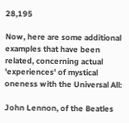28,195

Now, here are some additional examples that have been related, concerning actual 'experiences' of mystical oneness with the Universal All:

John Lennon, of the Beatles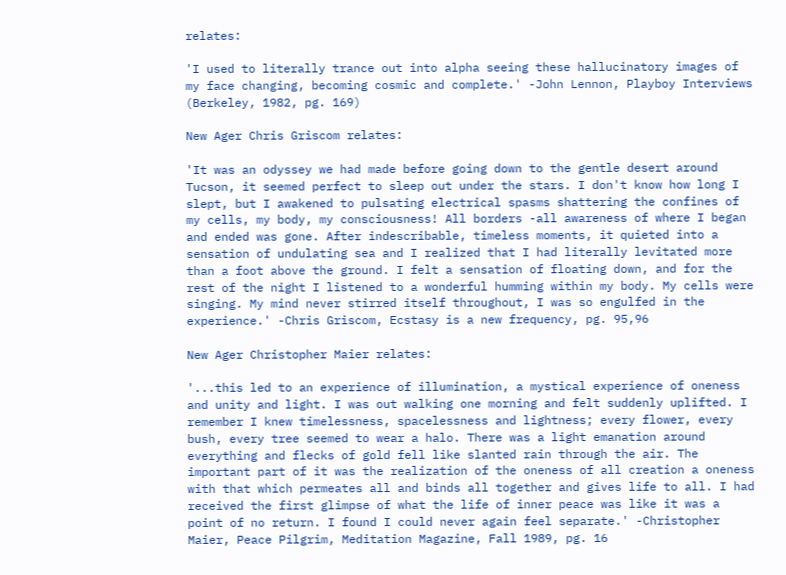relates:

'I used to literally trance out into alpha seeing these hallucinatory images of my face changing, becoming cosmic and complete.' -John Lennon, Playboy Interviews (Berkeley, 1982, pg. 169)

New Ager Chris Griscom relates:

'It was an odyssey we had made before going down to the gentle desert around Tucson, it seemed perfect to sleep out under the stars. I don't know how long I slept, but I awakened to pulsating electrical spasms shattering the confines of my cells, my body, my consciousness! All borders -all awareness of where I began and ended was gone. After indescribable, timeless moments, it quieted into a sensation of undulating sea and I realized that I had literally levitated more than a foot above the ground. I felt a sensation of floating down, and for the rest of the night I listened to a wonderful humming within my body. My cells were singing. My mind never stirred itself throughout, I was so engulfed in the experience.' -Chris Griscom, Ecstasy is a new frequency, pg. 95,96

New Ager Christopher Maier relates:

'...this led to an experience of illumination, a mystical experience of oneness and unity and light. I was out walking one morning and felt suddenly uplifted. I remember I knew timelessness, spacelessness and lightness; every flower, every bush, every tree seemed to wear a halo. There was a light emanation around everything and flecks of gold fell like slanted rain through the air. The important part of it was the realization of the oneness of all creation a oneness with that which permeates all and binds all together and gives life to all. I had received the first glimpse of what the life of inner peace was like it was a point of no return. I found I could never again feel separate.' -Christopher Maier, Peace Pilgrim, Meditation Magazine, Fall 1989, pg. 16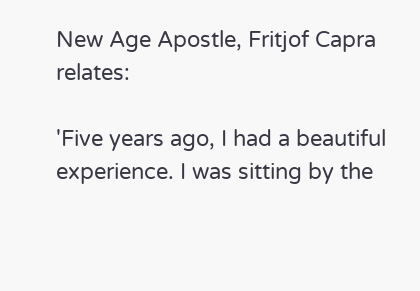New Age Apostle, Fritjof Capra relates:

'Five years ago, I had a beautiful experience. I was sitting by the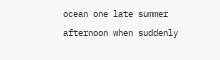ocean one late summer afternoon when suddenly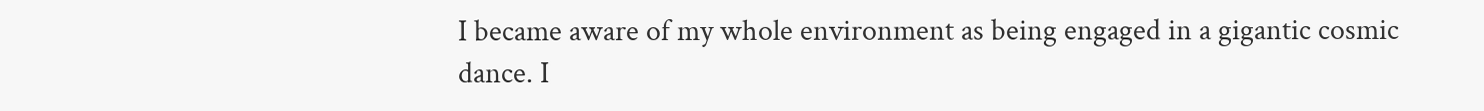I became aware of my whole environment as being engaged in a gigantic cosmic dance. I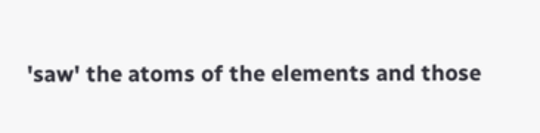'saw' the atoms of the elements and those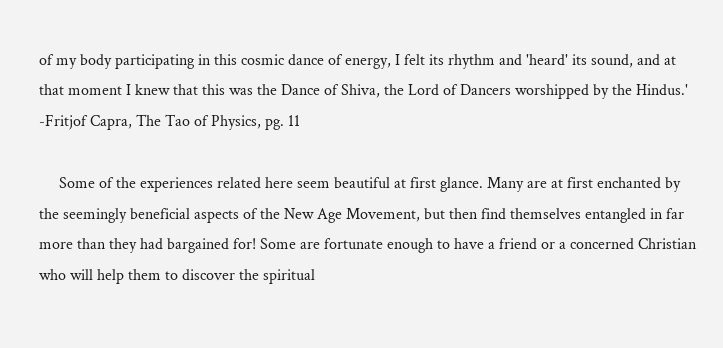of my body participating in this cosmic dance of energy, I felt its rhythm and 'heard' its sound, and at that moment I knew that this was the Dance of Shiva, the Lord of Dancers worshipped by the Hindus.' -Fritjof Capra, The Tao of Physics, pg. 11

     Some of the experiences related here seem beautiful at first glance. Many are at first enchanted by the seemingly beneficial aspects of the New Age Movement, but then find themselves entangled in far more than they had bargained for! Some are fortunate enough to have a friend or a concerned Christian who will help them to discover the spiritual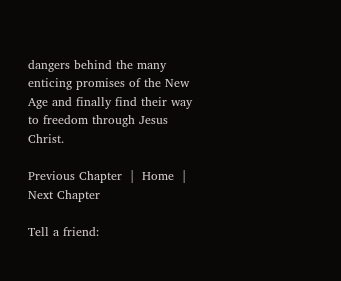dangers behind the many enticing promises of the New Age and finally find their way to freedom through Jesus Christ.

Previous Chapter  |  Home  |  Next Chapter

Tell a friend: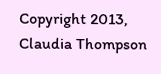Copyright 2013, Claudia Thompson